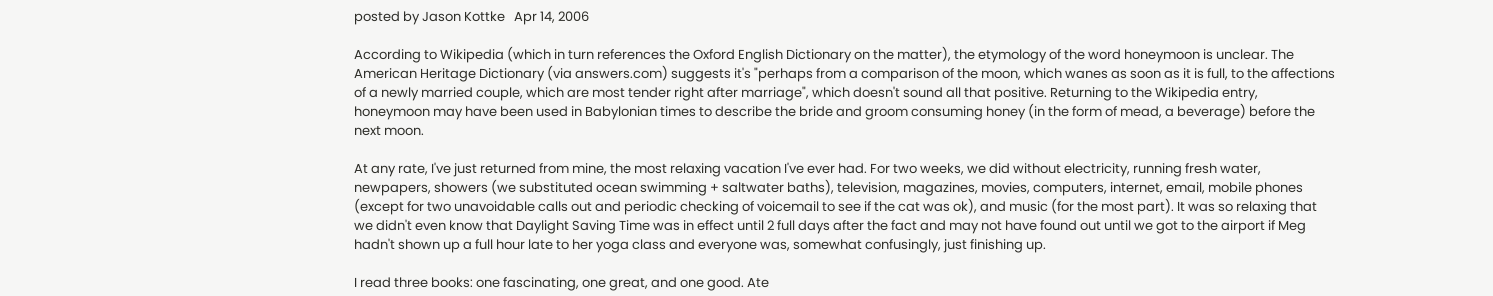posted by Jason Kottke   Apr 14, 2006

According to Wikipedia (which in turn references the Oxford English Dictionary on the matter), the etymology of the word honeymoon is unclear. The American Heritage Dictionary (via answers.com) suggests it's "perhaps from a comparison of the moon, which wanes as soon as it is full, to the affections of a newly married couple, which are most tender right after marriage", which doesn't sound all that positive. Returning to the Wikipedia entry, honeymoon may have been used in Babylonian times to describe the bride and groom consuming honey (in the form of mead, a beverage) before the next moon.

At any rate, I've just returned from mine, the most relaxing vacation I've ever had. For two weeks, we did without electricity, running fresh water, newpapers, showers (we substituted ocean swimming + saltwater baths), television, magazines, movies, computers, internet, email, mobile phones (except for two unavoidable calls out and periodic checking of voicemail to see if the cat was ok), and music (for the most part). It was so relaxing that we didn't even know that Daylight Saving Time was in effect until 2 full days after the fact and may not have found out until we got to the airport if Meg hadn't shown up a full hour late to her yoga class and everyone was, somewhat confusingly, just finishing up.

I read three books: one fascinating, one great, and one good. Ate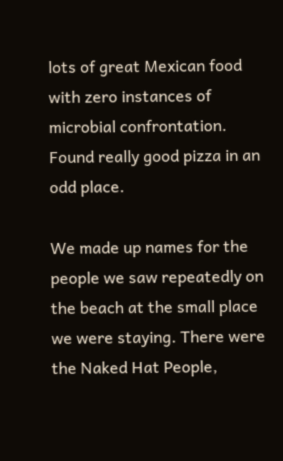lots of great Mexican food with zero instances of microbial confrontation. Found really good pizza in an odd place.

We made up names for the people we saw repeatedly on the beach at the small place we were staying. There were the Naked Hat People,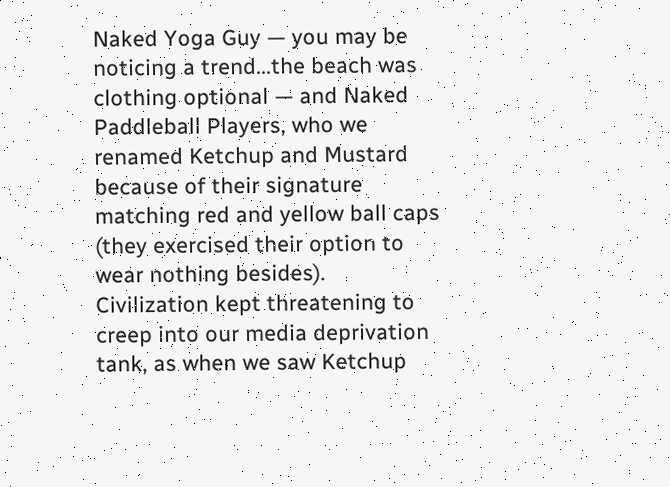Naked Yoga Guy — you may be noticing a trend...the beach was clothing optional — and Naked Paddleball Players, who we renamed Ketchup and Mustard because of their signature matching red and yellow ball caps (they exercised their option to wear nothing besides). Civilization kept threatening to creep into our media deprivation tank, as when we saw Ketchup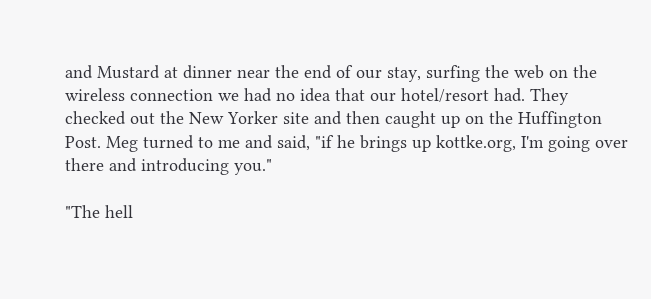and Mustard at dinner near the end of our stay, surfing the web on the wireless connection we had no idea that our hotel/resort had. They checked out the New Yorker site and then caught up on the Huffington Post. Meg turned to me and said, "if he brings up kottke.org, I'm going over there and introducing you."

"The hell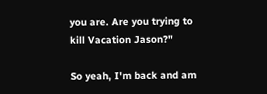you are. Are you trying to kill Vacation Jason?"

So yeah, I'm back and am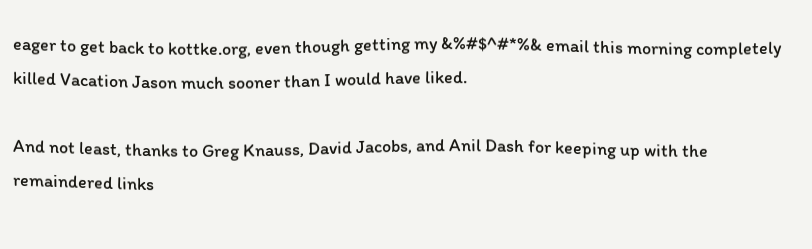eager to get back to kottke.org, even though getting my &%#$^#*%& email this morning completely killed Vacation Jason much sooner than I would have liked.

And not least, thanks to Greg Knauss, David Jacobs, and Anil Dash for keeping up with the remaindered links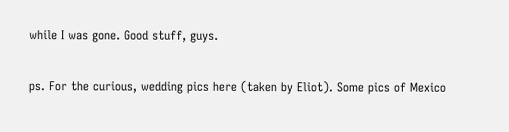while I was gone. Good stuff, guys.

ps. For the curious, wedding pics here (taken by Eliot). Some pics of Mexico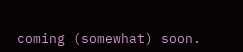coming (somewhat) soon.